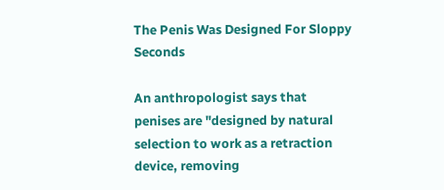The Penis Was Designed For Sloppy Seconds

An anthropologist says that penises are "designed by natural selection to work as a retraction device, removing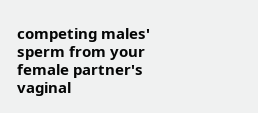competing males' sperm from your female partner's vaginal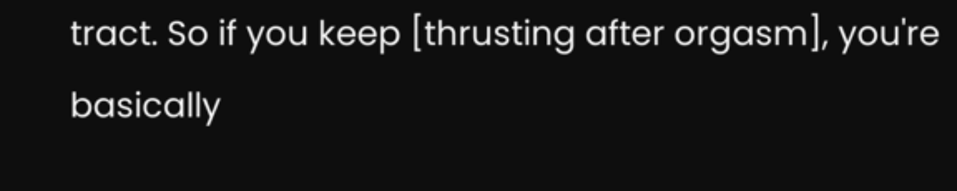tract. So if you keep [thrusting after orgasm], you're basically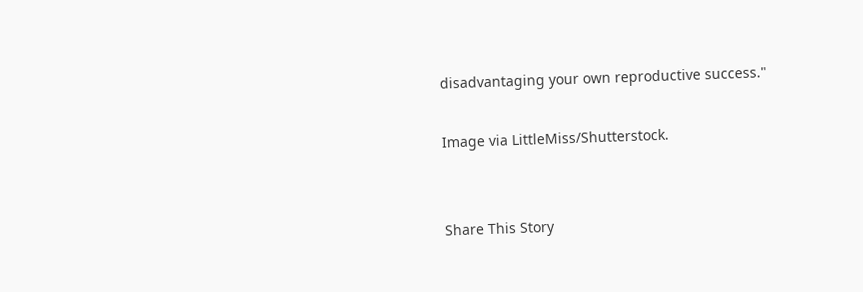disadvantaging your own reproductive success."

Image via LittleMiss/Shutterstock.


Share This Story